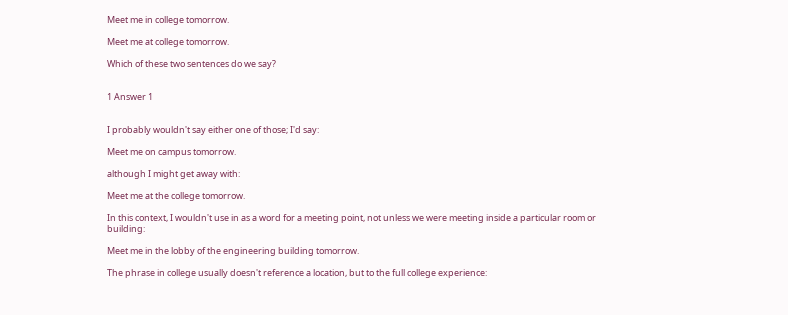Meet me in college tomorrow.

Meet me at college tomorrow.

Which of these two sentences do we say?


1 Answer 1


I probably wouldn't say either one of those; I'd say:

Meet me on campus tomorrow.

although I might get away with:

Meet me at the college tomorrow.

In this context, I wouldn't use in as a word for a meeting point, not unless we were meeting inside a particular room or building:

Meet me in the lobby of the engineering building tomorrow.

The phrase in college usually doesn't reference a location, but to the full college experience: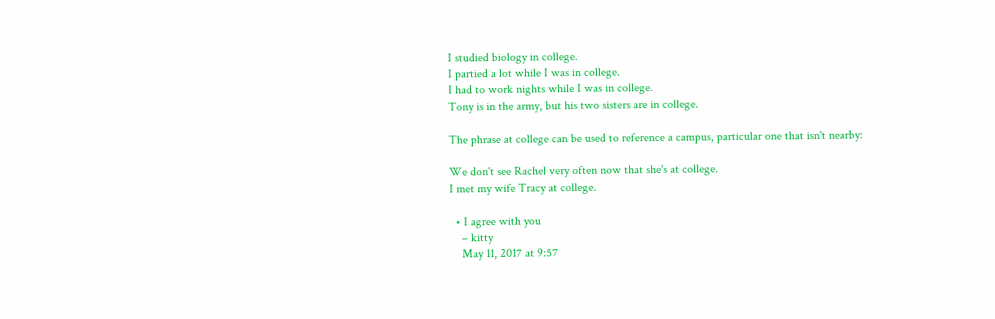I studied biology in college.
I partied a lot while I was in college.
I had to work nights while I was in college.
Tony is in the army, but his two sisters are in college.

The phrase at college can be used to reference a campus, particular one that isn't nearby:

We don't see Rachel very often now that she's at college.
I met my wife Tracy at college.

  • I agree with you
    – kitty
    May 11, 2017 at 9:57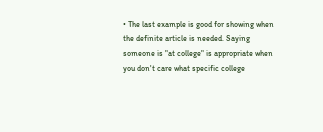• The last example is good for showing when the definite article is needed. Saying someone is "at college" is appropriate when you don't care what specific college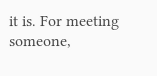it is. For meeting someone,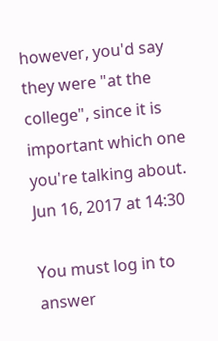however, you'd say they were "at the college", since it is important which one you're talking about. Jun 16, 2017 at 14:30

You must log in to answer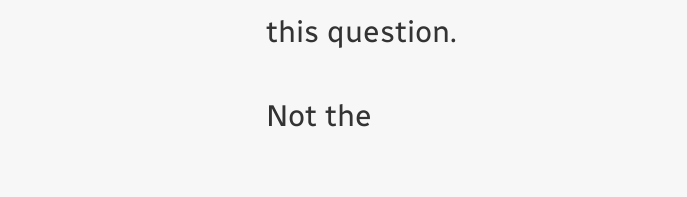this question.

Not the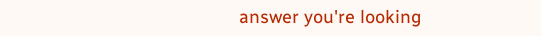answer you're looking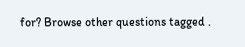for? Browse other questions tagged .